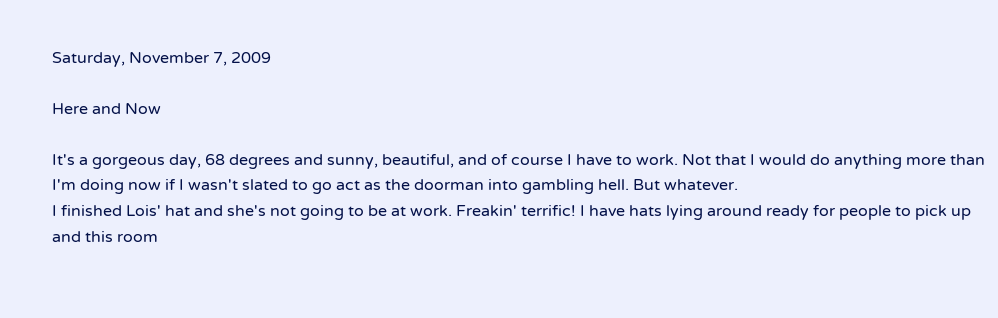Saturday, November 7, 2009

Here and Now

It's a gorgeous day, 68 degrees and sunny, beautiful, and of course I have to work. Not that I would do anything more than I'm doing now if I wasn't slated to go act as the doorman into gambling hell. But whatever.
I finished Lois' hat and she's not going to be at work. Freakin' terrific! I have hats lying around ready for people to pick up and this room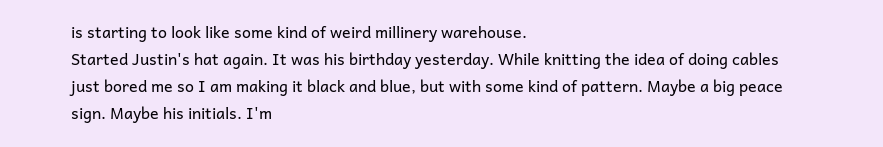is starting to look like some kind of weird millinery warehouse.
Started Justin's hat again. It was his birthday yesterday. While knitting the idea of doing cables just bored me so I am making it black and blue, but with some kind of pattern. Maybe a big peace sign. Maybe his initials. I'm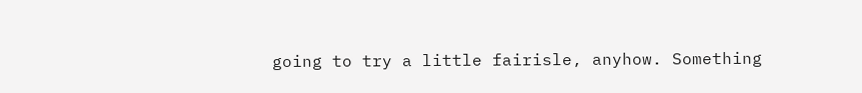going to try a little fairisle, anyhow. Something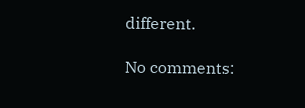different.

No comments: